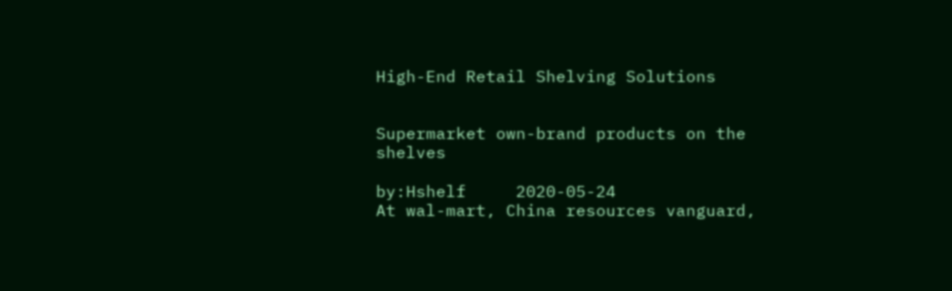High-End Retail Shelving Solutions


Supermarket own-brand products on the shelves

by:Hshelf     2020-05-24
At wal-mart, China resources vanguard,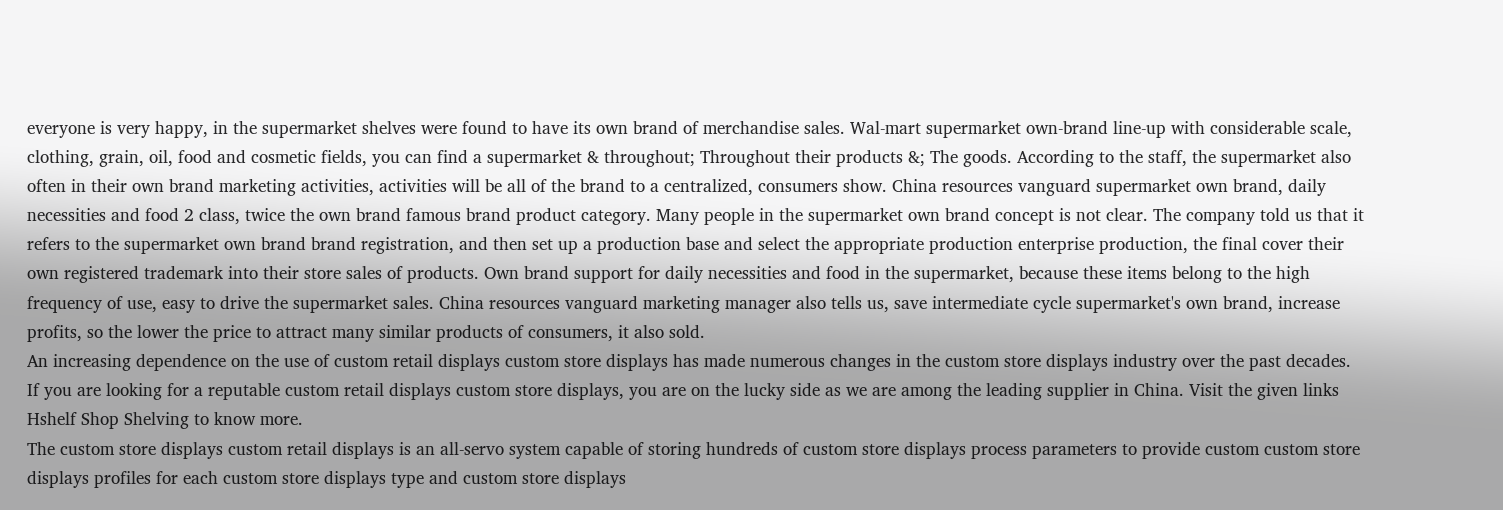everyone is very happy, in the supermarket shelves were found to have its own brand of merchandise sales. Wal-mart supermarket own-brand line-up with considerable scale, clothing, grain, oil, food and cosmetic fields, you can find a supermarket & throughout; Throughout their products &; The goods. According to the staff, the supermarket also often in their own brand marketing activities, activities will be all of the brand to a centralized, consumers show. China resources vanguard supermarket own brand, daily necessities and food 2 class, twice the own brand famous brand product category. Many people in the supermarket own brand concept is not clear. The company told us that it refers to the supermarket own brand brand registration, and then set up a production base and select the appropriate production enterprise production, the final cover their own registered trademark into their store sales of products. Own brand support for daily necessities and food in the supermarket, because these items belong to the high frequency of use, easy to drive the supermarket sales. China resources vanguard marketing manager also tells us, save intermediate cycle supermarket's own brand, increase profits, so the lower the price to attract many similar products of consumers, it also sold.
An increasing dependence on the use of custom retail displays custom store displays has made numerous changes in the custom store displays industry over the past decades.
If you are looking for a reputable custom retail displays custom store displays, you are on the lucky side as we are among the leading supplier in China. Visit the given links Hshelf Shop Shelving to know more.
The custom store displays custom retail displays is an all-servo system capable of storing hundreds of custom store displays process parameters to provide custom custom store displays profiles for each custom store displays type and custom store displays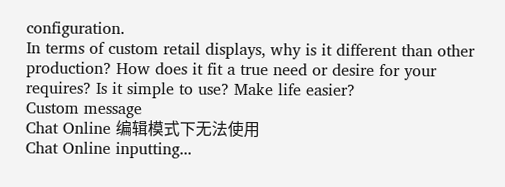configuration.
In terms of custom retail displays, why is it different than other production? How does it fit a true need or desire for your requires? Is it simple to use? Make life easier?
Custom message
Chat Online 编辑模式下无法使用
Chat Online inputting...